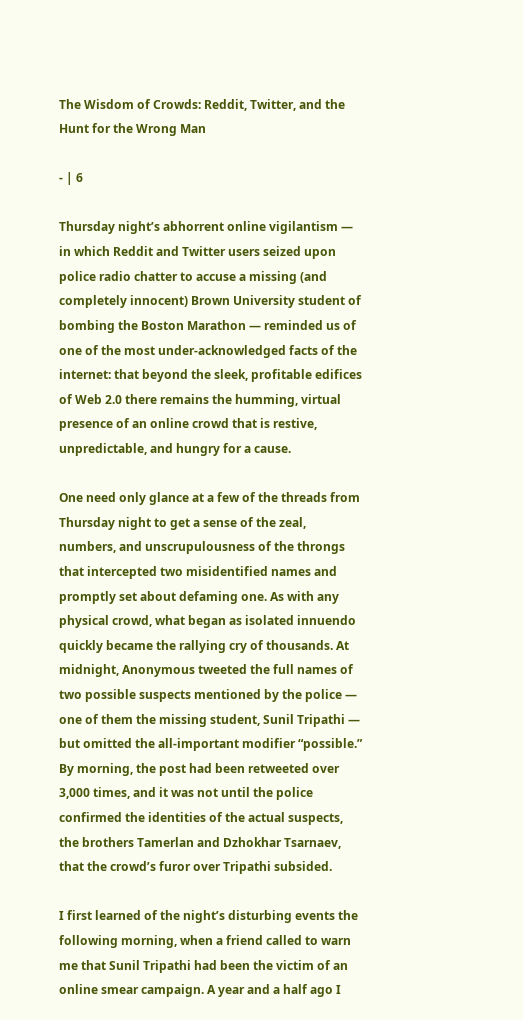The Wisdom of Crowds: Reddit, Twitter, and the Hunt for the Wrong Man

- | 6

Thursday night’s abhorrent online vigilantism — in which Reddit and Twitter users seized upon police radio chatter to accuse a missing (and completely innocent) Brown University student of bombing the Boston Marathon — reminded us of one of the most under-acknowledged facts of the internet: that beyond the sleek, profitable edifices of Web 2.0 there remains the humming, virtual presence of an online crowd that is restive, unpredictable, and hungry for a cause.

One need only glance at a few of the threads from Thursday night to get a sense of the zeal, numbers, and unscrupulousness of the throngs that intercepted two misidentified names and promptly set about defaming one. As with any physical crowd, what began as isolated innuendo quickly became the rallying cry of thousands. At midnight, Anonymous tweeted the full names of two possible suspects mentioned by the police — one of them the missing student, Sunil Tripathi — but omitted the all-important modifier “possible.”  By morning, the post had been retweeted over 3,000 times, and it was not until the police confirmed the identities of the actual suspects, the brothers Tamerlan and Dzhokhar Tsarnaev, that the crowd’s furor over Tripathi subsided.

I first learned of the night’s disturbing events the following morning, when a friend called to warn me that Sunil Tripathi had been the victim of an online smear campaign. A year and a half ago I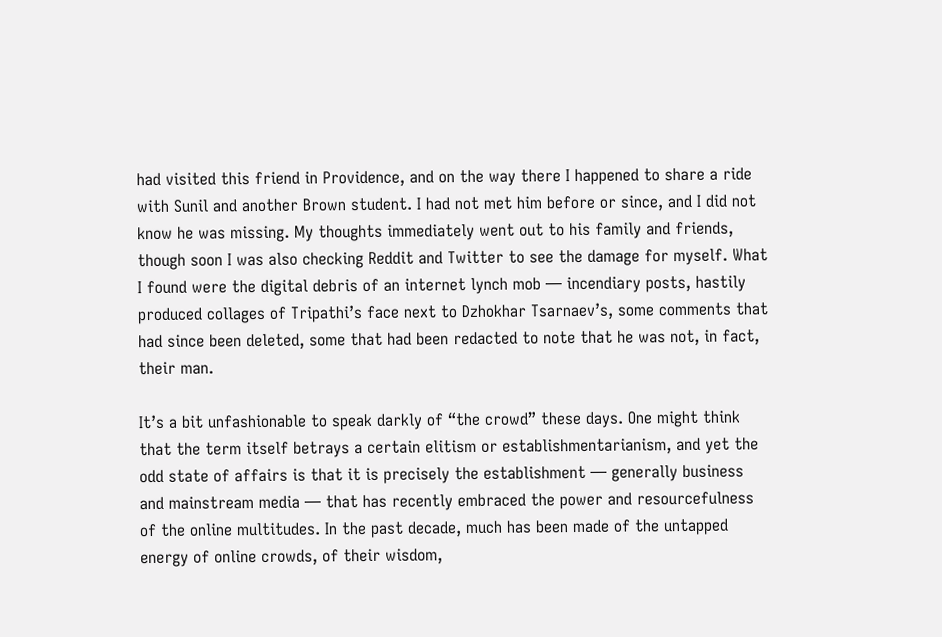had visited this friend in Providence, and on the way there I happened to share a ride with Sunil and another Brown student. I had not met him before or since, and I did not know he was missing. My thoughts immediately went out to his family and friends, though soon I was also checking Reddit and Twitter to see the damage for myself. What I found were the digital debris of an internet lynch mob — incendiary posts, hastily produced collages of Tripathi’s face next to Dzhokhar Tsarnaev’s, some comments that had since been deleted, some that had been redacted to note that he was not, in fact, their man.

It’s a bit unfashionable to speak darkly of “the crowd” these days. One might think that the term itself betrays a certain elitism or establishmentarianism, and yet the odd state of affairs is that it is precisely the establishment — generally business and mainstream media — that has recently embraced the power and resourcefulness of the online multitudes. In the past decade, much has been made of the untapped energy of online crowds, of their wisdom,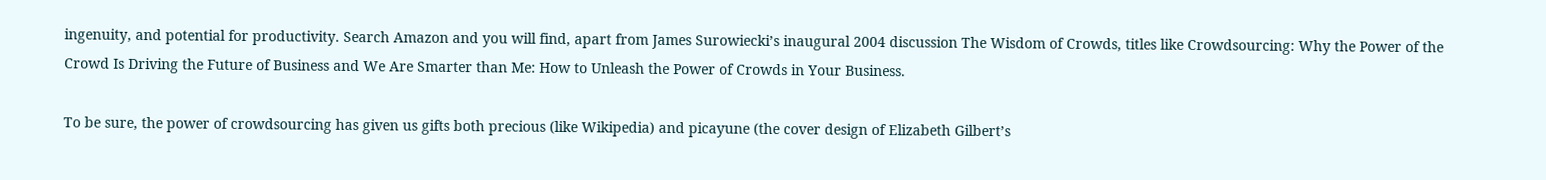ingenuity, and potential for productivity. Search Amazon and you will find, apart from James Surowiecki’s inaugural 2004 discussion The Wisdom of Crowds, titles like Crowdsourcing: Why the Power of the Crowd Is Driving the Future of Business and We Are Smarter than Me: How to Unleash the Power of Crowds in Your Business.

To be sure, the power of crowdsourcing has given us gifts both precious (like Wikipedia) and picayune (the cover design of Elizabeth Gilbert’s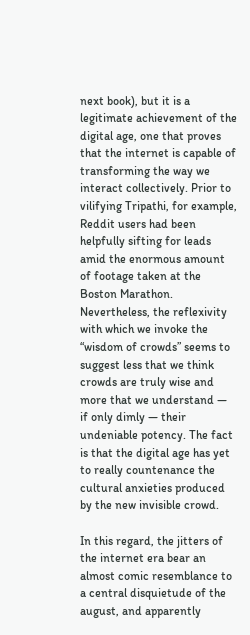next book), but it is a legitimate achievement of the digital age, one that proves that the internet is capable of transforming the way we interact collectively. Prior to vilifying Tripathi, for example, Reddit users had been helpfully sifting for leads amid the enormous amount of footage taken at the Boston Marathon. Nevertheless, the reflexivity with which we invoke the “wisdom of crowds” seems to suggest less that we think crowds are truly wise and more that we understand — if only dimly — their undeniable potency. The fact is that the digital age has yet to really countenance the cultural anxieties produced by the new invisible crowd.

In this regard, the jitters of the internet era bear an almost comic resemblance to a central disquietude of the august, and apparently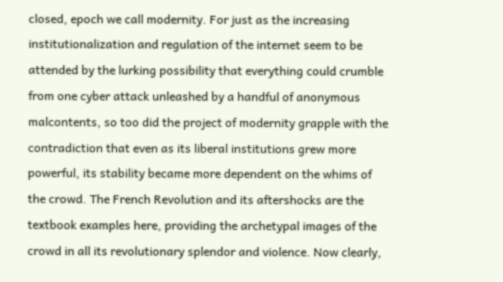closed, epoch we call modernity. For just as the increasing institutionalization and regulation of the internet seem to be attended by the lurking possibility that everything could crumble from one cyber attack unleashed by a handful of anonymous malcontents, so too did the project of modernity grapple with the contradiction that even as its liberal institutions grew more powerful, its stability became more dependent on the whims of the crowd. The French Revolution and its aftershocks are the textbook examples here, providing the archetypal images of the crowd in all its revolutionary splendor and violence. Now clearly,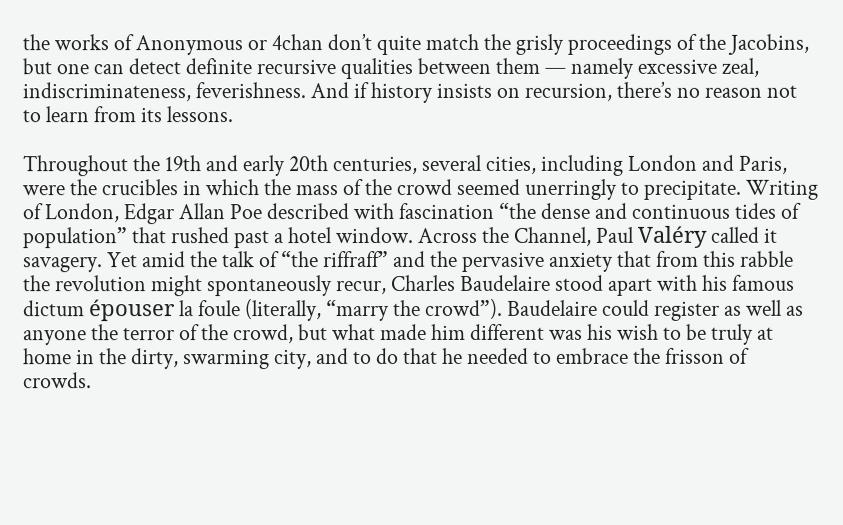the works of Anonymous or 4chan don’t quite match the grisly proceedings of the Jacobins, but one can detect definite recursive qualities between them — namely excessive zeal, indiscriminateness, feverishness. And if history insists on recursion, there’s no reason not to learn from its lessons.

Throughout the 19th and early 20th centuries, several cities, including London and Paris, were the crucibles in which the mass of the crowd seemed unerringly to precipitate. Writing of London, Edgar Allan Poe described with fascination “the dense and continuous tides of population” that rushed past a hotel window. Across the Channel, Paul Valéry called it savagery. Yet amid the talk of “the riffraff” and the pervasive anxiety that from this rabble the revolution might spontaneously recur, Charles Baudelaire stood apart with his famous dictum épouser la foule (literally, “marry the crowd”). Baudelaire could register as well as anyone the terror of the crowd, but what made him different was his wish to be truly at home in the dirty, swarming city, and to do that he needed to embrace the frisson of crowds.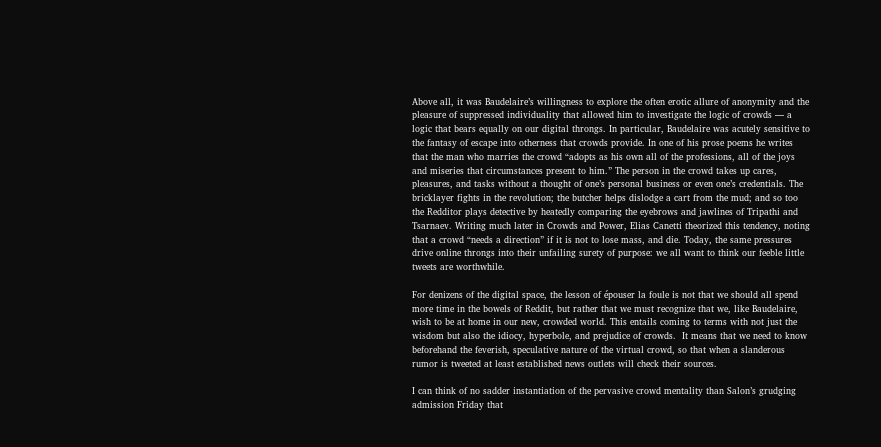Above all, it was Baudelaire’s willingness to explore the often erotic allure of anonymity and the pleasure of suppressed individuality that allowed him to investigate the logic of crowds — a logic that bears equally on our digital throngs. In particular, Baudelaire was acutely sensitive to the fantasy of escape into otherness that crowds provide. In one of his prose poems he writes that the man who marries the crowd “adopts as his own all of the professions, all of the joys and miseries that circumstances present to him.” The person in the crowd takes up cares, pleasures, and tasks without a thought of one’s personal business or even one’s credentials. The bricklayer fights in the revolution; the butcher helps dislodge a cart from the mud; and so too the Redditor plays detective by heatedly comparing the eyebrows and jawlines of Tripathi and Tsarnaev. Writing much later in Crowds and Power, Elias Canetti theorized this tendency, noting that a crowd “needs a direction” if it is not to lose mass, and die. Today, the same pressures drive online throngs into their unfailing surety of purpose: we all want to think our feeble little tweets are worthwhile.

For denizens of the digital space, the lesson of épouser la foule is not that we should all spend more time in the bowels of Reddit, but rather that we must recognize that we, like Baudelaire, wish to be at home in our new, crowded world. This entails coming to terms with not just the wisdom but also the idiocy, hyperbole, and prejudice of crowds.  It means that we need to know beforehand the feverish, speculative nature of the virtual crowd, so that when a slanderous rumor is tweeted at least established news outlets will check their sources.

I can think of no sadder instantiation of the pervasive crowd mentality than Salon’s grudging admission Friday that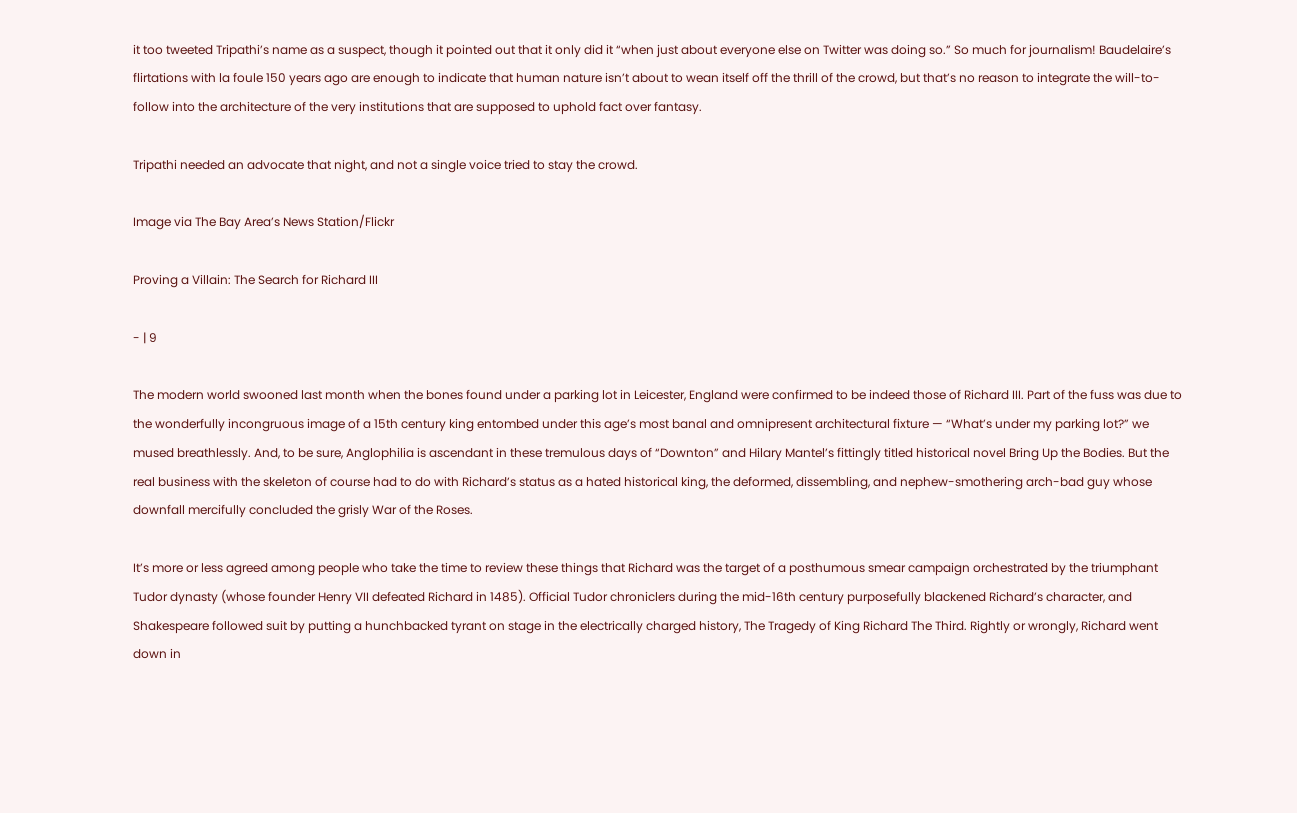it too tweeted Tripathi’s name as a suspect, though it pointed out that it only did it “when just about everyone else on Twitter was doing so.” So much for journalism! Baudelaire’s flirtations with la foule 150 years ago are enough to indicate that human nature isn’t about to wean itself off the thrill of the crowd, but that’s no reason to integrate the will-to-follow into the architecture of the very institutions that are supposed to uphold fact over fantasy.

Tripathi needed an advocate that night, and not a single voice tried to stay the crowd.

Image via The Bay Area’s News Station/Flickr

Proving a Villain: The Search for Richard III

- | 9

The modern world swooned last month when the bones found under a parking lot in Leicester, England were confirmed to be indeed those of Richard III. Part of the fuss was due to the wonderfully incongruous image of a 15th century king entombed under this age’s most banal and omnipresent architectural fixture — “What’s under my parking lot?” we mused breathlessly. And, to be sure, Anglophilia is ascendant in these tremulous days of “Downton” and Hilary Mantel’s fittingly titled historical novel Bring Up the Bodies. But the real business with the skeleton of course had to do with Richard’s status as a hated historical king, the deformed, dissembling, and nephew-smothering arch-bad guy whose downfall mercifully concluded the grisly War of the Roses.

It’s more or less agreed among people who take the time to review these things that Richard was the target of a posthumous smear campaign orchestrated by the triumphant Tudor dynasty (whose founder Henry VII defeated Richard in 1485). Official Tudor chroniclers during the mid-16th century purposefully blackened Richard’s character, and Shakespeare followed suit by putting a hunchbacked tyrant on stage in the electrically charged history, The Tragedy of King Richard The Third. Rightly or wrongly, Richard went down in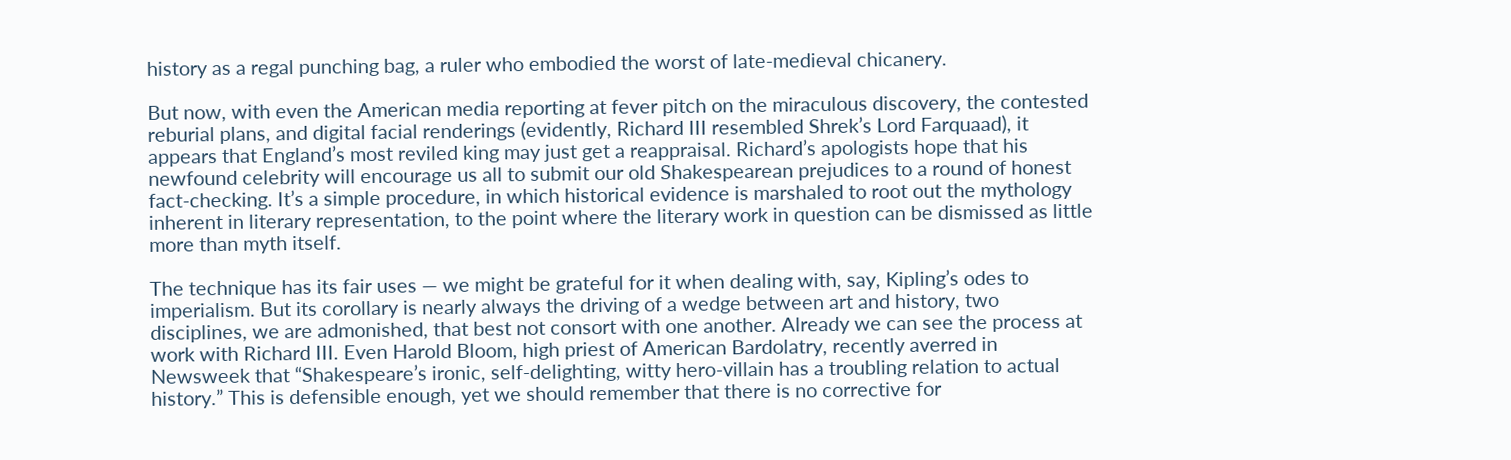history as a regal punching bag, a ruler who embodied the worst of late-medieval chicanery.

But now, with even the American media reporting at fever pitch on the miraculous discovery, the contested reburial plans, and digital facial renderings (evidently, Richard III resembled Shrek’s Lord Farquaad), it appears that England’s most reviled king may just get a reappraisal. Richard’s apologists hope that his newfound celebrity will encourage us all to submit our old Shakespearean prejudices to a round of honest fact-checking. It’s a simple procedure, in which historical evidence is marshaled to root out the mythology inherent in literary representation, to the point where the literary work in question can be dismissed as little more than myth itself.

The technique has its fair uses — we might be grateful for it when dealing with, say, Kipling’s odes to imperialism. But its corollary is nearly always the driving of a wedge between art and history, two disciplines, we are admonished, that best not consort with one another. Already we can see the process at work with Richard III. Even Harold Bloom, high priest of American Bardolatry, recently averred in Newsweek that “Shakespeare’s ironic, self-delighting, witty hero-villain has a troubling relation to actual history.” This is defensible enough, yet we should remember that there is no corrective for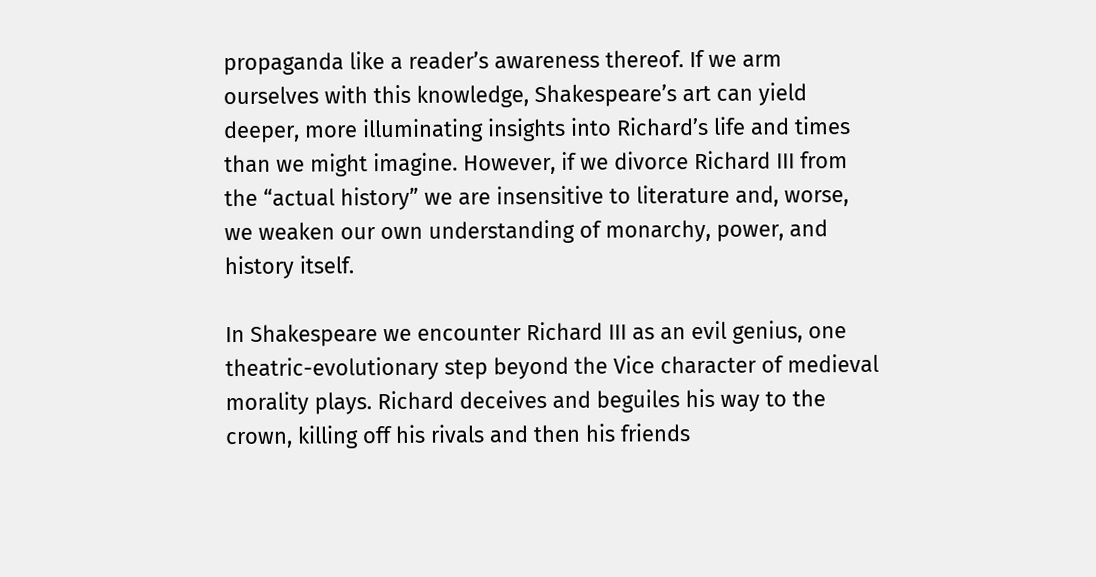propaganda like a reader’s awareness thereof. If we arm ourselves with this knowledge, Shakespeare’s art can yield deeper, more illuminating insights into Richard’s life and times than we might imagine. However, if we divorce Richard III from the “actual history” we are insensitive to literature and, worse, we weaken our own understanding of monarchy, power, and history itself.

In Shakespeare we encounter Richard III as an evil genius, one theatric-evolutionary step beyond the Vice character of medieval morality plays. Richard deceives and beguiles his way to the crown, killing off his rivals and then his friends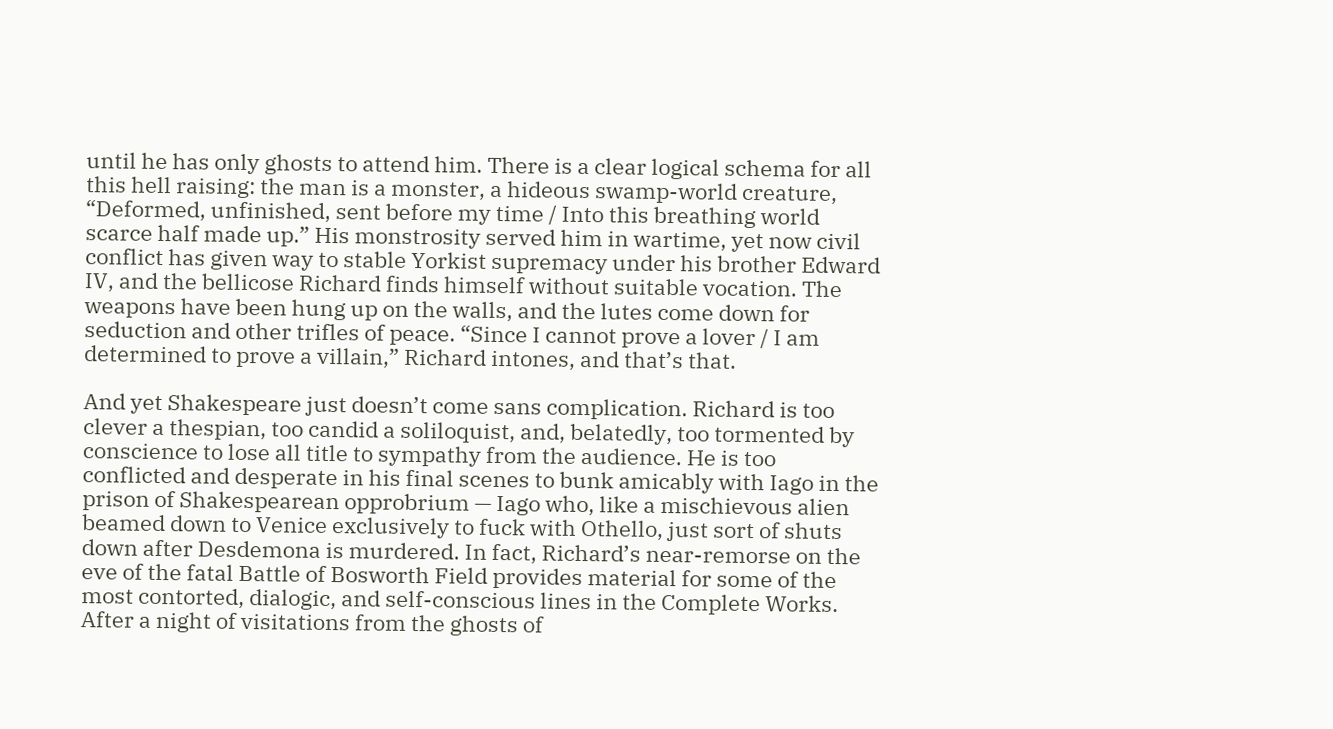until he has only ghosts to attend him. There is a clear logical schema for all this hell raising: the man is a monster, a hideous swamp-world creature, “Deformed, unfinished, sent before my time / Into this breathing world scarce half made up.” His monstrosity served him in wartime, yet now civil conflict has given way to stable Yorkist supremacy under his brother Edward IV, and the bellicose Richard finds himself without suitable vocation. The weapons have been hung up on the walls, and the lutes come down for seduction and other trifles of peace. “Since I cannot prove a lover / I am determined to prove a villain,” Richard intones, and that’s that.

And yet Shakespeare just doesn’t come sans complication. Richard is too clever a thespian, too candid a soliloquist, and, belatedly, too tormented by conscience to lose all title to sympathy from the audience. He is too conflicted and desperate in his final scenes to bunk amicably with Iago in the prison of Shakespearean opprobrium — Iago who, like a mischievous alien beamed down to Venice exclusively to fuck with Othello, just sort of shuts down after Desdemona is murdered. In fact, Richard’s near-remorse on the eve of the fatal Battle of Bosworth Field provides material for some of the most contorted, dialogic, and self-conscious lines in the Complete Works. After a night of visitations from the ghosts of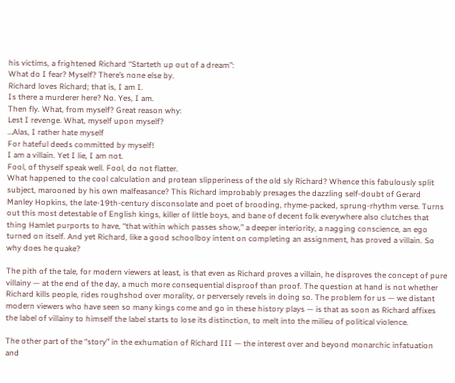his victims, a frightened Richard “Starteth up out of a dream”:
What do I fear? Myself? There’s none else by.
Richard loves Richard; that is, I am I.
Is there a murderer here? No. Yes, I am.
Then fly. What, from myself? Great reason why:
Lest I revenge. What, myself upon myself?
…Alas, I rather hate myself
For hateful deeds committed by myself!
I am a villain. Yet I lie, I am not.
Fool, of thyself speak well. Fool, do not flatter.
What happened to the cool calculation and protean slipperiness of the old sly Richard? Whence this fabulously split subject, marooned by his own malfeasance? This Richard improbably presages the dazzling self-doubt of Gerard Manley Hopkins, the late-19th-century disconsolate and poet of brooding, rhyme-packed, sprung-rhythm verse. Turns out this most detestable of English kings, killer of little boys, and bane of decent folk everywhere also clutches that thing Hamlet purports to have, “that within which passes show,” a deeper interiority, a nagging conscience, an ego turned on itself. And yet Richard, like a good schoolboy intent on completing an assignment, has proved a villain. So why does he quake?

The pith of the tale, for modern viewers at least, is that even as Richard proves a villain, he disproves the concept of pure villainy — at the end of the day, a much more consequential disproof than proof. The question at hand is not whether Richard kills people, rides roughshod over morality, or perversely revels in doing so. The problem for us — we distant modern viewers who have seen so many kings come and go in these history plays — is that as soon as Richard affixes the label of villainy to himself the label starts to lose its distinction, to melt into the milieu of political violence.

The other part of the “story” in the exhumation of Richard III — the interest over and beyond monarchic infatuation and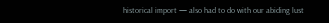historical import — also had to do with our abiding lust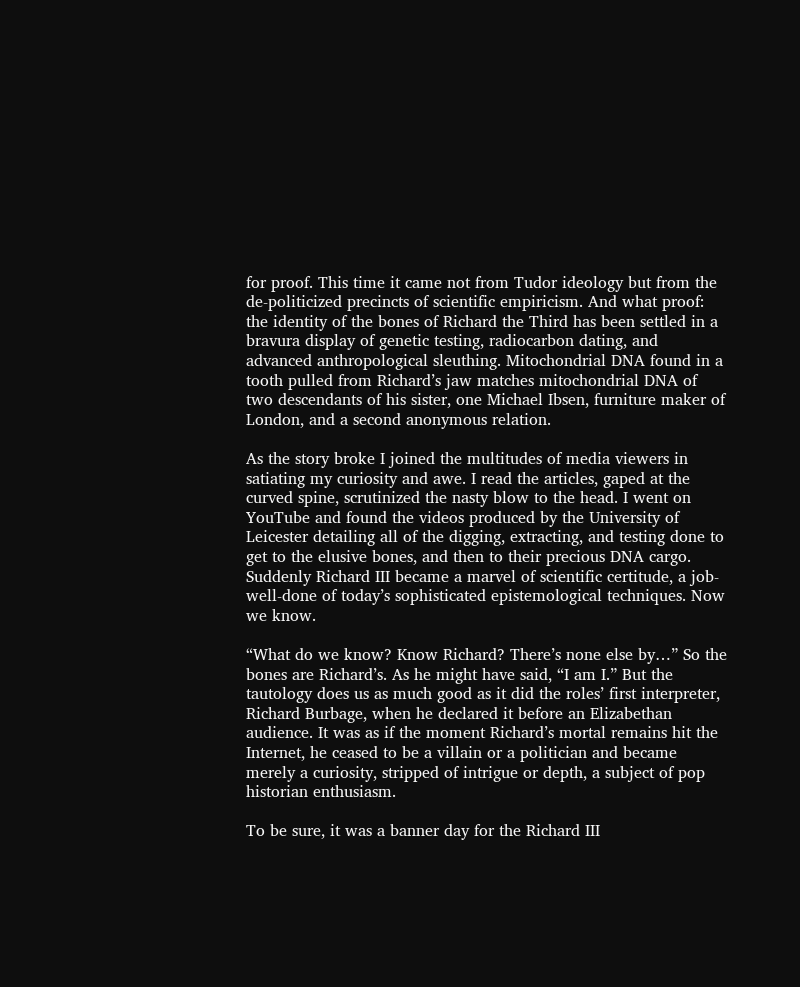for proof. This time it came not from Tudor ideology but from the de-politicized precincts of scientific empiricism. And what proof: the identity of the bones of Richard the Third has been settled in a bravura display of genetic testing, radiocarbon dating, and advanced anthropological sleuthing. Mitochondrial DNA found in a tooth pulled from Richard’s jaw matches mitochondrial DNA of two descendants of his sister, one Michael Ibsen, furniture maker of London, and a second anonymous relation.

As the story broke I joined the multitudes of media viewers in satiating my curiosity and awe. I read the articles, gaped at the curved spine, scrutinized the nasty blow to the head. I went on YouTube and found the videos produced by the University of Leicester detailing all of the digging, extracting, and testing done to get to the elusive bones, and then to their precious DNA cargo. Suddenly Richard III became a marvel of scientific certitude, a job-well-done of today’s sophisticated epistemological techniques. Now we know.

“What do we know? Know Richard? There’s none else by…” So the bones are Richard’s. As he might have said, “I am I.” But the tautology does us as much good as it did the roles’ first interpreter, Richard Burbage, when he declared it before an Elizabethan audience. It was as if the moment Richard’s mortal remains hit the Internet, he ceased to be a villain or a politician and became merely a curiosity, stripped of intrigue or depth, a subject of pop historian enthusiasm.

To be sure, it was a banner day for the Richard III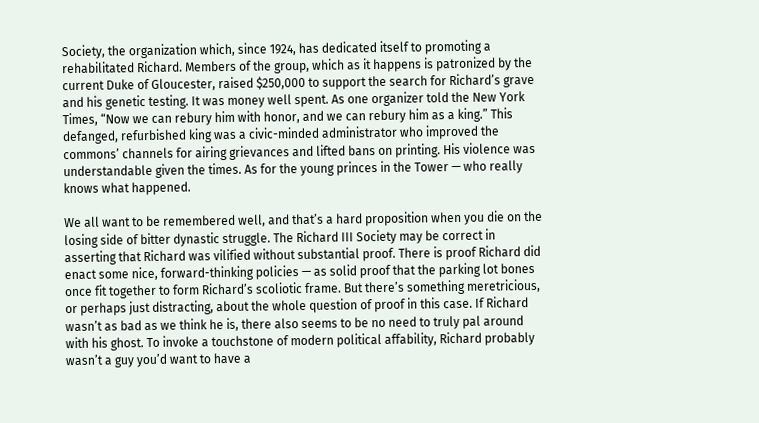Society, the organization which, since 1924, has dedicated itself to promoting a rehabilitated Richard. Members of the group, which as it happens is patronized by the current Duke of Gloucester, raised $250,000 to support the search for Richard’s grave and his genetic testing. It was money well spent. As one organizer told the New York Times, “Now we can rebury him with honor, and we can rebury him as a king.” This defanged, refurbished king was a civic-minded administrator who improved the commons’ channels for airing grievances and lifted bans on printing. His violence was understandable given the times. As for the young princes in the Tower — who really knows what happened.

We all want to be remembered well, and that’s a hard proposition when you die on the losing side of bitter dynastic struggle. The Richard III Society may be correct in asserting that Richard was vilified without substantial proof. There is proof Richard did enact some nice, forward-thinking policies — as solid proof that the parking lot bones once fit together to form Richard’s scoliotic frame. But there’s something meretricious, or perhaps just distracting, about the whole question of proof in this case. If Richard wasn’t as bad as we think he is, there also seems to be no need to truly pal around with his ghost. To invoke a touchstone of modern political affability, Richard probably wasn’t a guy you’d want to have a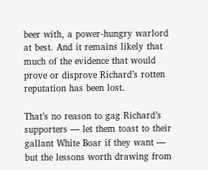beer with, a power-hungry warlord at best. And it remains likely that much of the evidence that would prove or disprove Richard’s rotten reputation has been lost.

That’s no reason to gag Richard’s supporters — let them toast to their gallant White Boar if they want — but the lessons worth drawing from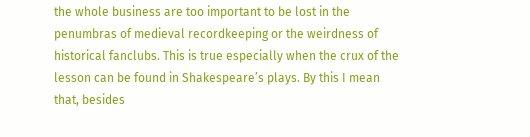the whole business are too important to be lost in the penumbras of medieval recordkeeping or the weirdness of historical fanclubs. This is true especially when the crux of the lesson can be found in Shakespeare’s plays. By this I mean that, besides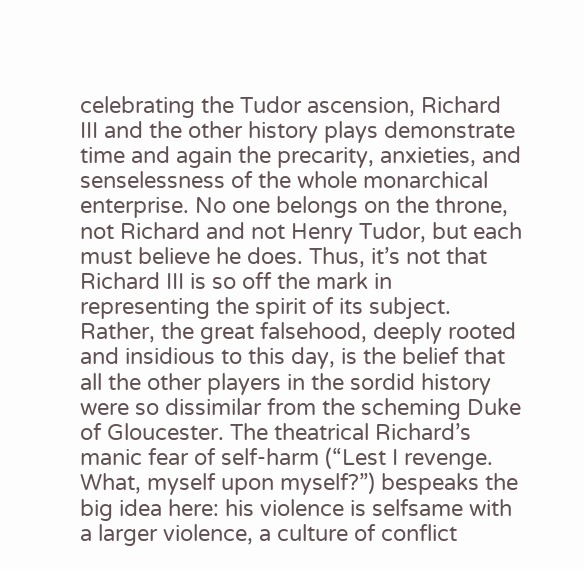celebrating the Tudor ascension, Richard III and the other history plays demonstrate time and again the precarity, anxieties, and senselessness of the whole monarchical enterprise. No one belongs on the throne, not Richard and not Henry Tudor, but each must believe he does. Thus, it’s not that Richard III is so off the mark in representing the spirit of its subject. Rather, the great falsehood, deeply rooted and insidious to this day, is the belief that all the other players in the sordid history were so dissimilar from the scheming Duke of Gloucester. The theatrical Richard’s manic fear of self-harm (“Lest I revenge. What, myself upon myself?”) bespeaks the big idea here: his violence is selfsame with a larger violence, a culture of conflict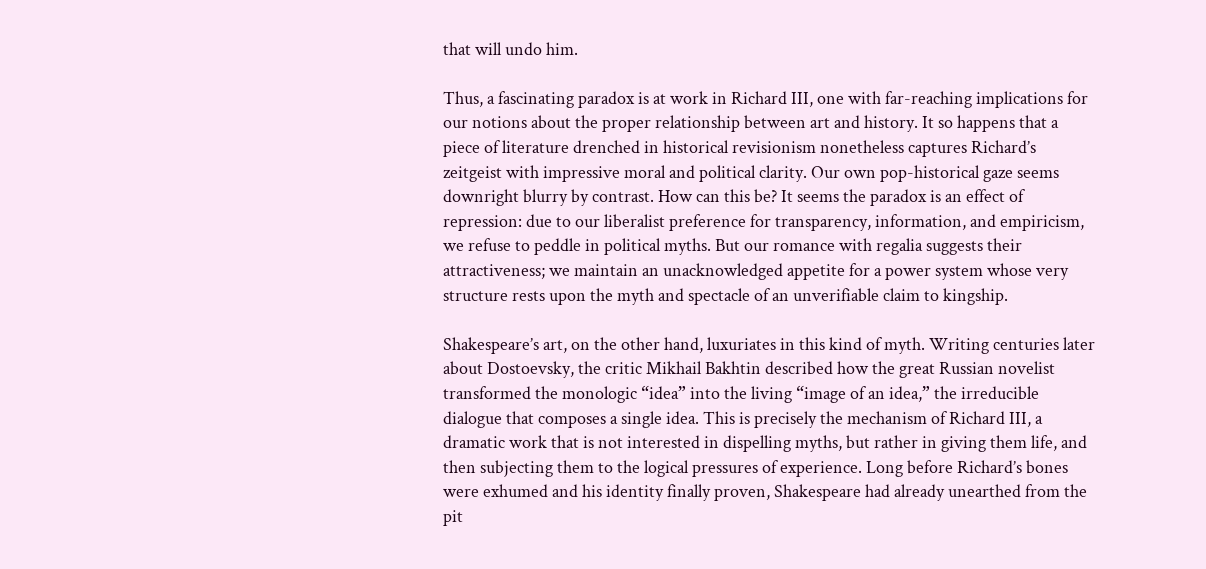that will undo him.

Thus, a fascinating paradox is at work in Richard III, one with far-reaching implications for our notions about the proper relationship between art and history. It so happens that a piece of literature drenched in historical revisionism nonetheless captures Richard’s zeitgeist with impressive moral and political clarity. Our own pop-historical gaze seems downright blurry by contrast. How can this be? It seems the paradox is an effect of repression: due to our liberalist preference for transparency, information, and empiricism, we refuse to peddle in political myths. But our romance with regalia suggests their attractiveness; we maintain an unacknowledged appetite for a power system whose very structure rests upon the myth and spectacle of an unverifiable claim to kingship.

Shakespeare’s art, on the other hand, luxuriates in this kind of myth. Writing centuries later about Dostoevsky, the critic Mikhail Bakhtin described how the great Russian novelist transformed the monologic “idea” into the living “image of an idea,” the irreducible dialogue that composes a single idea. This is precisely the mechanism of Richard III, a dramatic work that is not interested in dispelling myths, but rather in giving them life, and then subjecting them to the logical pressures of experience. Long before Richard’s bones were exhumed and his identity finally proven, Shakespeare had already unearthed from the pit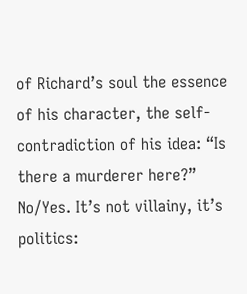of Richard’s soul the essence of his character, the self-contradiction of his idea: “Is there a murderer here?” No/Yes. It’s not villainy, it’s politics: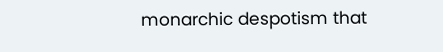monarchic despotism that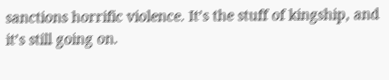sanctions horrific violence. It’s the stuff of kingship, and it’s still going on.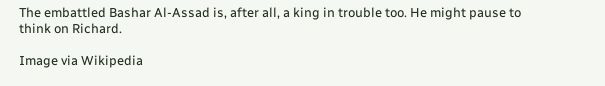The embattled Bashar Al-Assad is, after all, a king in trouble too. He might pause to think on Richard.

Image via Wikipedia